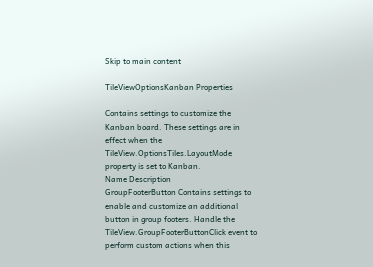Skip to main content

TileViewOptionsKanban Properties

Contains settings to customize the Kanban board. These settings are in effect when the TileView.OptionsTiles.LayoutMode property is set to Kanban.
Name Description
GroupFooterButton Contains settings to enable and customize an additional button in group footers. Handle the TileView.GroupFooterButtonClick event to perform custom actions when this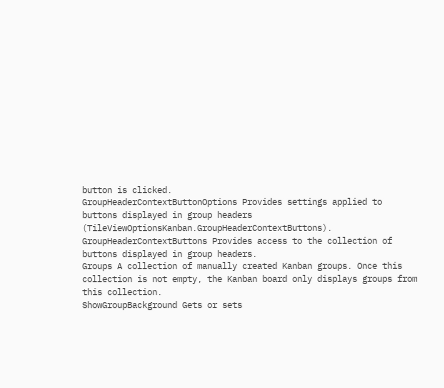button is clicked.
GroupHeaderContextButtonOptions Provides settings applied to buttons displayed in group headers (TileViewOptionsKanban.GroupHeaderContextButtons).
GroupHeaderContextButtons Provides access to the collection of buttons displayed in group headers.
Groups A collection of manually created Kanban groups. Once this collection is not empty, the Kanban board only displays groups from this collection.
ShowGroupBackground Gets or sets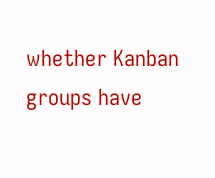whether Kanban groups have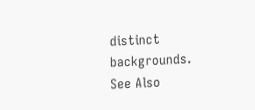distinct backgrounds.
See Also